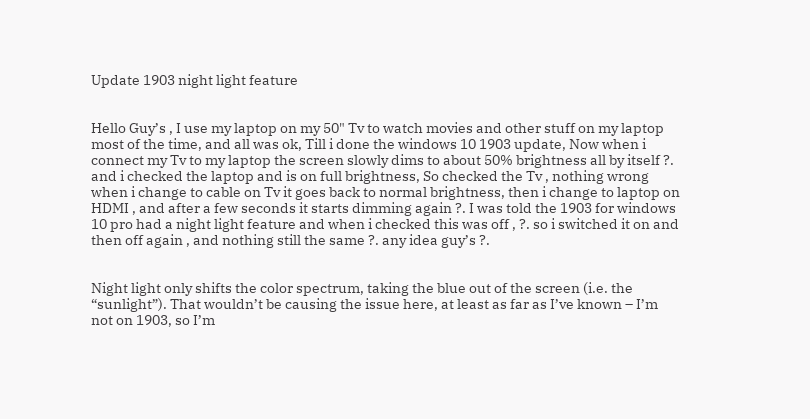Update 1903 night light feature


Hello Guy’s , I use my laptop on my 50" Tv to watch movies and other stuff on my laptop most of the time, and all was ok, Till i done the windows 10 1903 update, Now when i connect my Tv to my laptop the screen slowly dims to about 50% brightness all by itself ?. and i checked the laptop and is on full brightness, So checked the Tv , nothing wrong when i change to cable on Tv it goes back to normal brightness, then i change to laptop on HDMI , and after a few seconds it starts dimming again ?. I was told the 1903 for windows 10 pro had a night light feature and when i checked this was off , ?. so i switched it on and then off again , and nothing still the same ?. any idea guy’s ?.


Night light only shifts the color spectrum, taking the blue out of the screen (i.e. the “sunlight”). That wouldn’t be causing the issue here, at least as far as I’ve known – I’m not on 1903, so I’m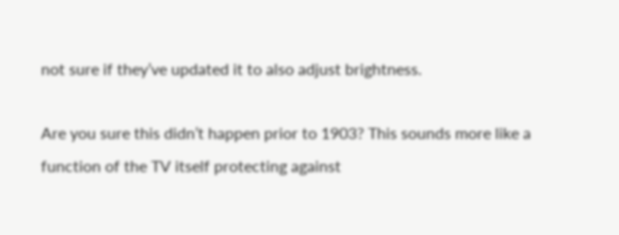not sure if they’ve updated it to also adjust brightness.

Are you sure this didn’t happen prior to 1903? This sounds more like a function of the TV itself protecting against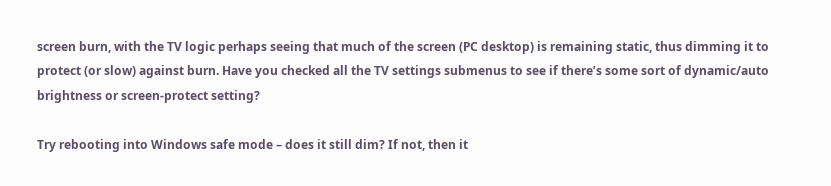screen burn, with the TV logic perhaps seeing that much of the screen (PC desktop) is remaining static, thus dimming it to protect (or slow) against burn. Have you checked all the TV settings submenus to see if there’s some sort of dynamic/auto brightness or screen-protect setting?

Try rebooting into Windows safe mode – does it still dim? If not, then it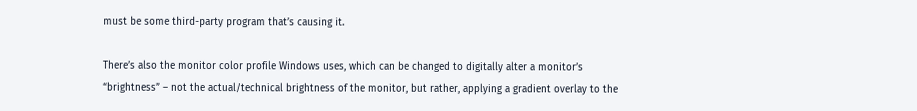must be some third-party program that’s causing it.

There’s also the monitor color profile Windows uses, which can be changed to digitally alter a monitor’s “brightness” – not the actual/technical brightness of the monitor, but rather, applying a gradient overlay to the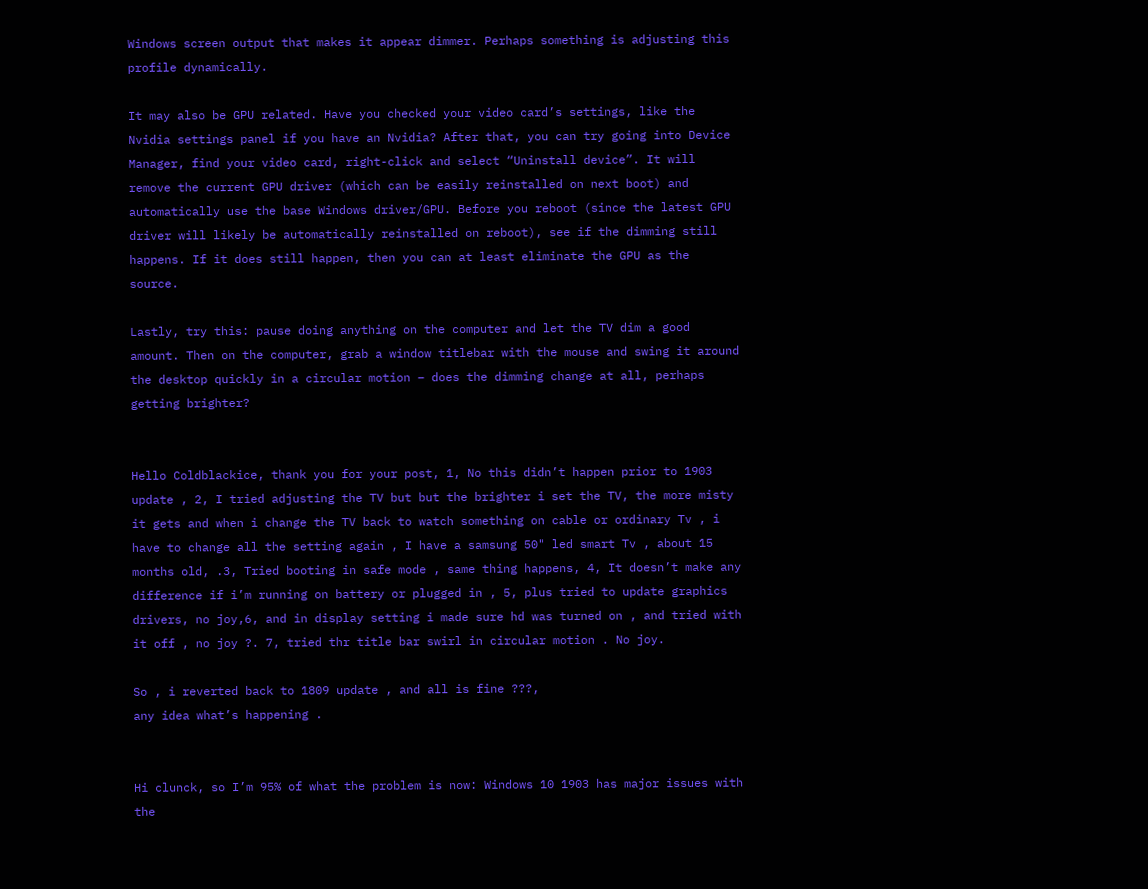Windows screen output that makes it appear dimmer. Perhaps something is adjusting this profile dynamically.

It may also be GPU related. Have you checked your video card’s settings, like the Nvidia settings panel if you have an Nvidia? After that, you can try going into Device Manager, find your video card, right-click and select “Uninstall device”. It will remove the current GPU driver (which can be easily reinstalled on next boot) and automatically use the base Windows driver/GPU. Before you reboot (since the latest GPU driver will likely be automatically reinstalled on reboot), see if the dimming still happens. If it does still happen, then you can at least eliminate the GPU as the source.

Lastly, try this: pause doing anything on the computer and let the TV dim a good amount. Then on the computer, grab a window titlebar with the mouse and swing it around the desktop quickly in a circular motion – does the dimming change at all, perhaps getting brighter?


Hello Coldblackice, thank you for your post, 1, No this didn’t happen prior to 1903 update , 2, I tried adjusting the TV but but the brighter i set the TV, the more misty it gets and when i change the TV back to watch something on cable or ordinary Tv , i have to change all the setting again , I have a samsung 50" led smart Tv , about 15 months old, .3, Tried booting in safe mode , same thing happens, 4, It doesn’t make any difference if i’m running on battery or plugged in , 5, plus tried to update graphics drivers, no joy,6, and in display setting i made sure hd was turned on , and tried with it off , no joy ?. 7, tried thr title bar swirl in circular motion . No joy.

So , i reverted back to 1809 update , and all is fine ???,
any idea what’s happening .


Hi clunck, so I’m 95% of what the problem is now: Windows 10 1903 has major issues with the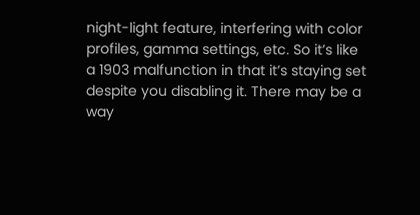night-light feature, interfering with color profiles, gamma settings, etc. So it’s like a 1903 malfunction in that it’s staying set despite you disabling it. There may be a way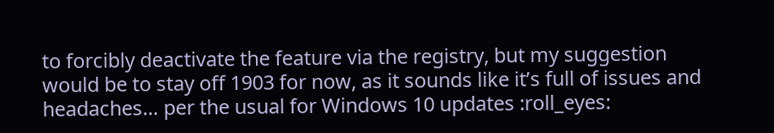to forcibly deactivate the feature via the registry, but my suggestion would be to stay off 1903 for now, as it sounds like it’s full of issues and headaches… per the usual for Windows 10 updates :roll_eyes: